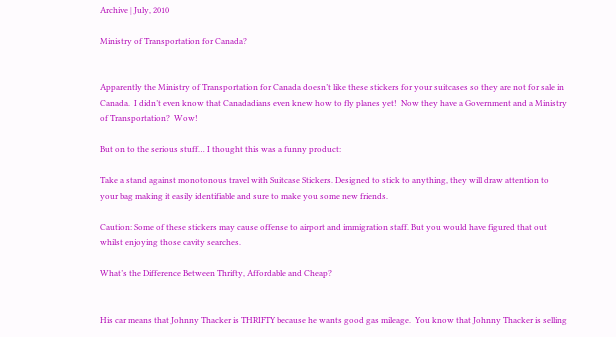Archive | July, 2010

Ministry of Transportation for Canada?


Apparently the Ministry of Transportation for Canada doesn’t like these stickers for your suitcases so they are not for sale in Canada.  I didn’t even know that Canadadians even knew how to fly planes yet!  Now they have a Government and a Ministry of Transportation?  Wow!

But on to the serious stuff… I thought this was a funny product:

Take a stand against monotonous travel with Suitcase Stickers. Designed to stick to anything, they will draw attention to your bag making it easily identifiable and sure to make you some new friends.

Caution: Some of these stickers may cause offense to airport and immigration staff. But you would have figured that out whilst enjoying those cavity searches.

What’s the Difference Between Thrifty, Affordable and Cheap?


His car means that Johnny Thacker is THRIFTY because he wants good gas mileage.  You know that Johnny Thacker is selling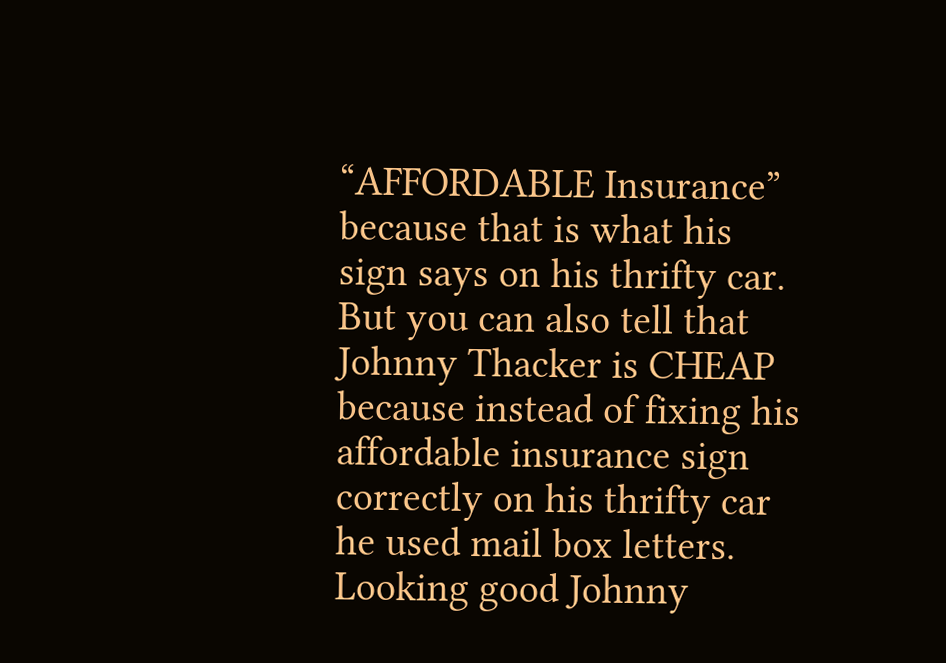“AFFORDABLE Insurance” because that is what his sign says on his thrifty car.  But you can also tell that Johnny Thacker is CHEAP because instead of fixing his affordable insurance sign correctly on his thrifty car he used mail box letters.  Looking good Johnny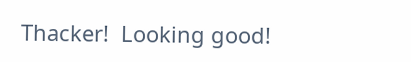Thacker!  Looking good!